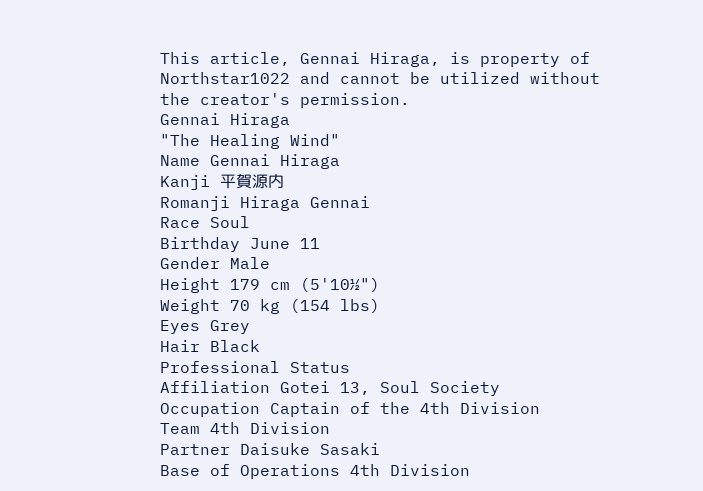This article, Gennai Hiraga, is property of Northstar1022 and cannot be utilized without the creator's permission.
Gennai Hiraga
"The Healing Wind"
Name Gennai Hiraga
Kanji 平賀源内
Romanji Hiraga Gennai
Race Soul
Birthday June 11
Gender Male
Height 179 cm (5'10½")
Weight 70 kg (154 lbs)
Eyes Grey
Hair Black
Professional Status
Affiliation Gotei 13, Soul Society
Occupation Captain of the 4th Division
Team 4th Division
Partner Daisuke Sasaki
Base of Operations 4th Division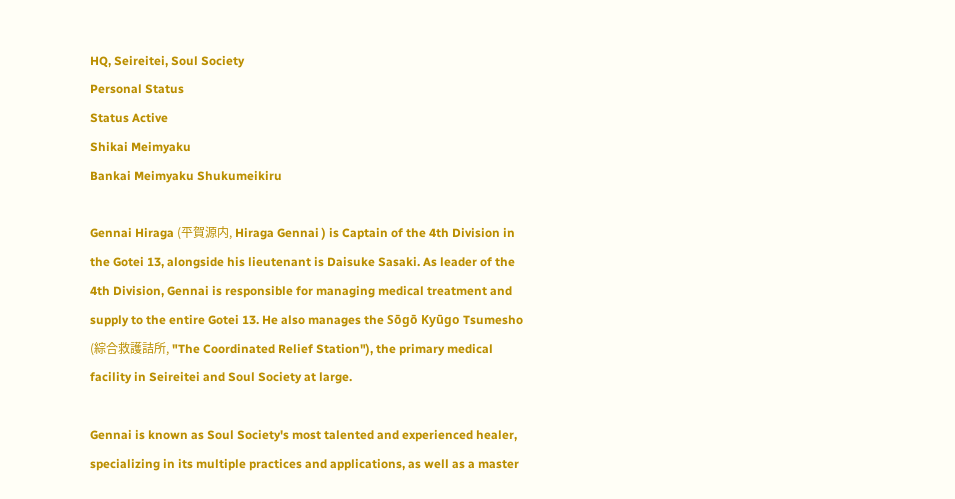HQ, Seireitei, Soul Society
Personal Status
Status Active
Shikai Meimyaku
Bankai Meimyaku Shukumeikiru

Gennai Hiraga (平賀源内, Hiraga Gennai ) is Captain of the 4th Division in the Gotei 13, alongside his lieutenant is Daisuke Sasaki. As leader of the 4th Division, Gennai is responsible for managing medical treatment and supply to the entire Gotei 13. He also manages the Sōgō Kyūgo Tsumesho (綜合救護詰所, "The Coordinated Relief Station"), the primary medical facility in Seireitei and Soul Society at large.

Gennai is known as Soul Society's most talented and experienced healer, specializing in its multiple practices and applications, as well as a master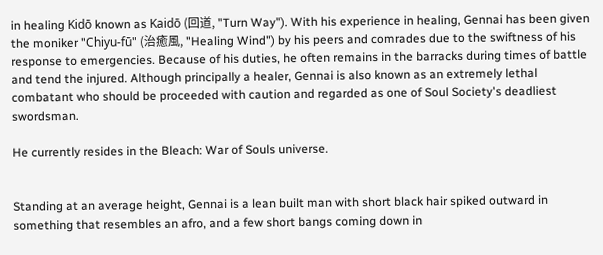in healing Kidō known as Kaidō (回道, "Turn Way"). With his experience in healing, Gennai has been given the moniker "Chiyu-fū" (治癒風, "Healing Wind") by his peers and comrades due to the swiftness of his response to emergencies. Because of his duties, he often remains in the barracks during times of battle and tend the injured. Although principally a healer, Gennai is also known as an extremely lethal combatant who should be proceeded with caution and regarded as one of Soul Society's deadliest swordsman.

He currently resides in the Bleach: War of Souls universe.


Standing at an average height, Gennai is a lean built man with short black hair spiked outward in something that resembles an afro, and a few short bangs coming down in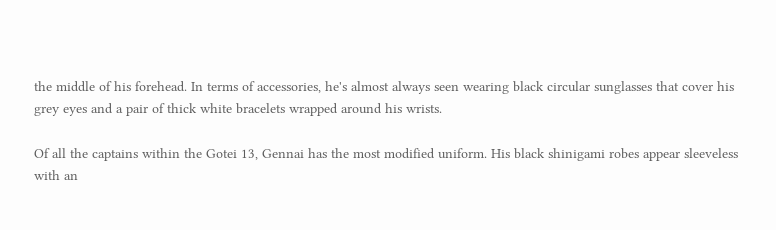the middle of his forehead. In terms of accessories, he's almost always seen wearing black circular sunglasses that cover his grey eyes and a pair of thick white bracelets wrapped around his wrists.

Of all the captains within the Gotei 13, Gennai has the most modified uniform. His black shinigami robes appear sleeveless with an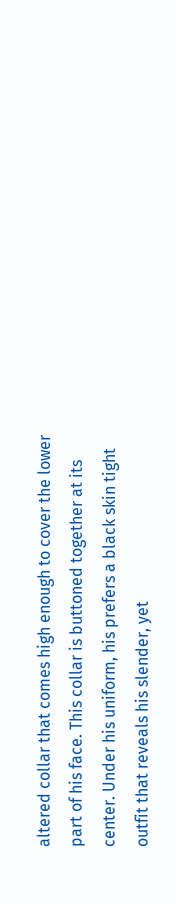altered collar that comes high enough to cover the lower part of his face. This collar is buttoned together at its center. Under his uniform, his prefers a black skin tight outfit that reveals his slender, yet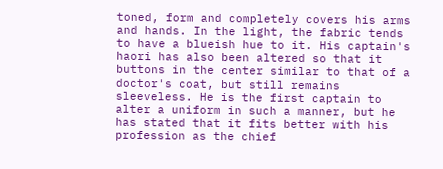toned, form and completely covers his arms and hands. In the light, the fabric tends to have a blueish hue to it. His captain's haori has also been altered so that it buttons in the center similar to that of a doctor's coat, but still remains sleeveless. He is the first captain to alter a uniform in such a manner, but he has stated that it fits better with his profession as the chief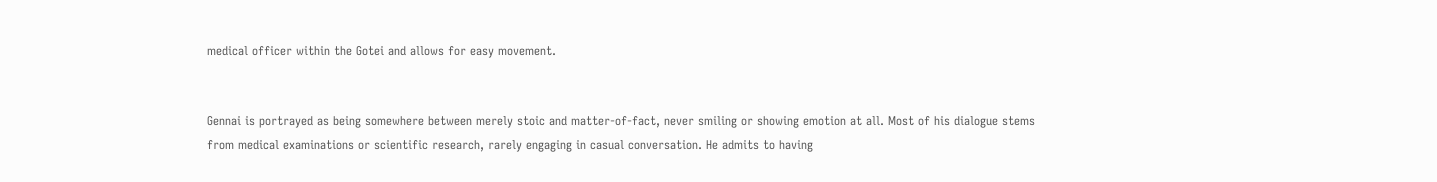medical officer within the Gotei and allows for easy movement.


Gennai is portrayed as being somewhere between merely stoic and matter-of-fact, never smiling or showing emotion at all. Most of his dialogue stems from medical examinations or scientific research, rarely engaging in casual conversation. He admits to having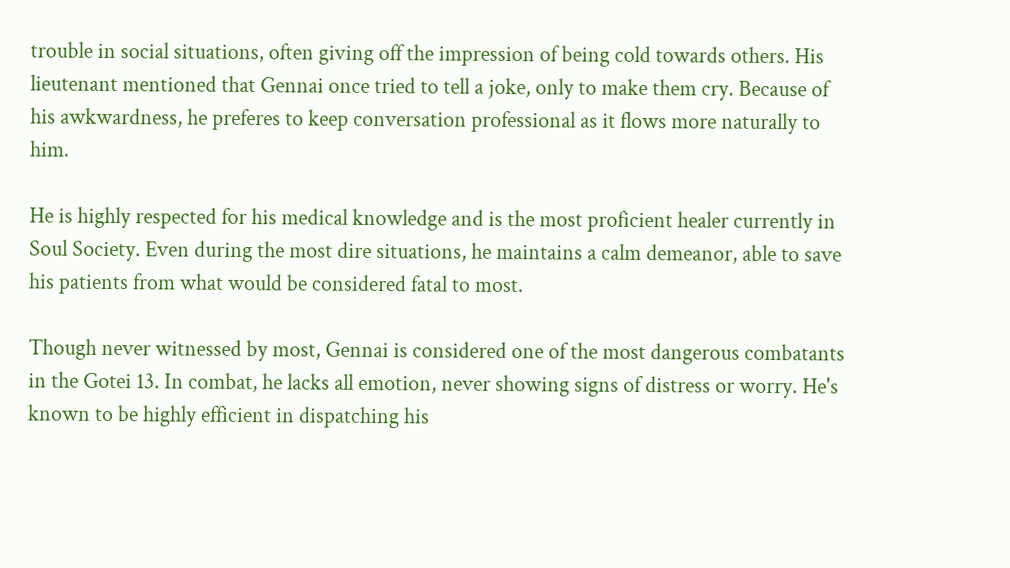trouble in social situations, often giving off the impression of being cold towards others. His lieutenant mentioned that Gennai once tried to tell a joke, only to make them cry. Because of his awkwardness, he preferes to keep conversation professional as it flows more naturally to him.

He is highly respected for his medical knowledge and is the most proficient healer currently in Soul Society. Even during the most dire situations, he maintains a calm demeanor, able to save his patients from what would be considered fatal to most.

Though never witnessed by most, Gennai is considered one of the most dangerous combatants in the Gotei 13. In combat, he lacks all emotion, never showing signs of distress or worry. He's known to be highly efficient in dispatching his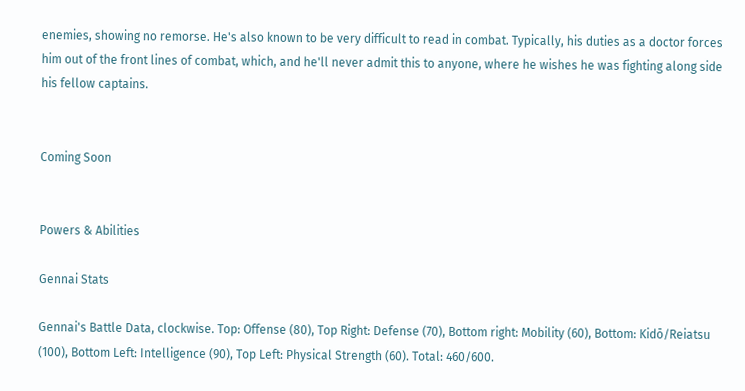enemies, showing no remorse. He's also known to be very difficult to read in combat. Typically, his duties as a doctor forces him out of the front lines of combat, which, and he'll never admit this to anyone, where he wishes he was fighting along side his fellow captains.


Coming Soon


Powers & Abilities

Gennai Stats

Gennai's Battle Data, clockwise. Top: Offense (80), Top Right: Defense (70), Bottom right: Mobility (60), Bottom: Kidō/Reiatsu (100), Bottom Left: Intelligence (90), Top Left: Physical Strength (60). Total: 460/600.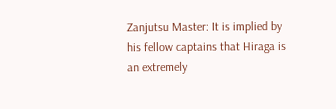Zanjutsu Master: It is implied by his fellow captains that Hiraga is an extremely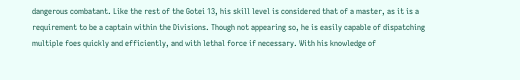dangerous combatant. Like the rest of the Gotei 13, his skill level is considered that of a master, as it is a requirement to be a captain within the Divisions. Though not appearing so, he is easily capable of dispatching multiple foes quickly and efficiently, and with lethal force if necessary. With his knowledge of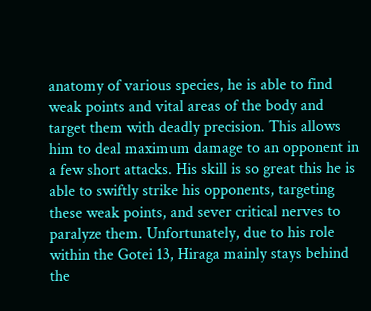anatomy of various species, he is able to find weak points and vital areas of the body and target them with deadly precision. This allows him to deal maximum damage to an opponent in a few short attacks. His skill is so great this he is able to swiftly strike his opponents, targeting these weak points, and sever critical nerves to paralyze them. Unfortunately, due to his role within the Gotei 13, Hiraga mainly stays behind the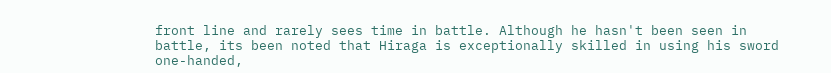front line and rarely sees time in battle. Although he hasn't been seen in battle, its been noted that Hiraga is exceptionally skilled in using his sword one-handed,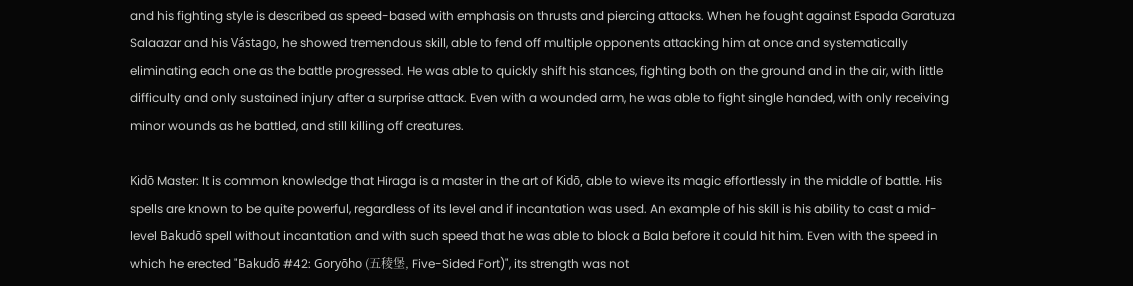and his fighting style is described as speed-based with emphasis on thrusts and piercing attacks. When he fought against Espada Garatuza Salaazar and his Vástago, he showed tremendous skill, able to fend off multiple opponents attacking him at once and systematically eliminating each one as the battle progressed. He was able to quickly shift his stances, fighting both on the ground and in the air, with little difficulty and only sustained injury after a surprise attack. Even with a wounded arm, he was able to fight single handed, with only receiving minor wounds as he battled, and still killing off creatures.

Kidō Master: It is common knowledge that Hiraga is a master in the art of Kidō, able to wieve its magic effortlessly in the middle of battle. His spells are known to be quite powerful, regardless of its level and if incantation was used. An example of his skill is his ability to cast a mid-level Bakudō spell without incantation and with such speed that he was able to block a Bala before it could hit him. Even with the speed in which he erected "Bakudō #42: Goryōho (五稜堡, Five-Sided Fort)", its strength was not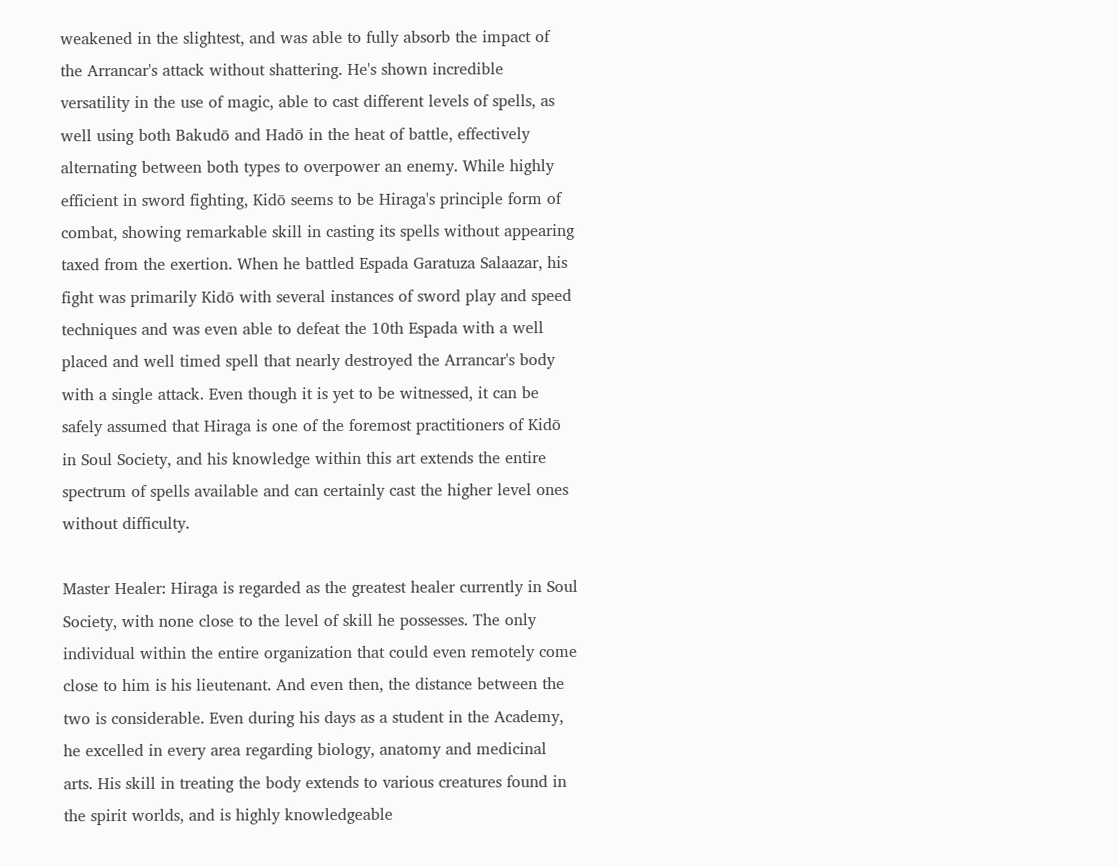weakened in the slightest, and was able to fully absorb the impact of the Arrancar's attack without shattering. He's shown incredible versatility in the use of magic, able to cast different levels of spells, as well using both Bakudō and Hadō in the heat of battle, effectively alternating between both types to overpower an enemy. While highly efficient in sword fighting, Kidō seems to be Hiraga's principle form of combat, showing remarkable skill in casting its spells without appearing taxed from the exertion. When he battled Espada Garatuza Salaazar, his fight was primarily Kidō with several instances of sword play and speed techniques and was even able to defeat the 10th Espada with a well placed and well timed spell that nearly destroyed the Arrancar's body with a single attack. Even though it is yet to be witnessed, it can be safely assumed that Hiraga is one of the foremost practitioners of Kidō in Soul Society, and his knowledge within this art extends the entire spectrum of spells available and can certainly cast the higher level ones without difficulty.

Master Healer: Hiraga is regarded as the greatest healer currently in Soul Society, with none close to the level of skill he possesses. The only individual within the entire organization that could even remotely come close to him is his lieutenant. And even then, the distance between the two is considerable. Even during his days as a student in the Academy, he excelled in every area regarding biology, anatomy and medicinal arts. His skill in treating the body extends to various creatures found in the spirit worlds, and is highly knowledgeable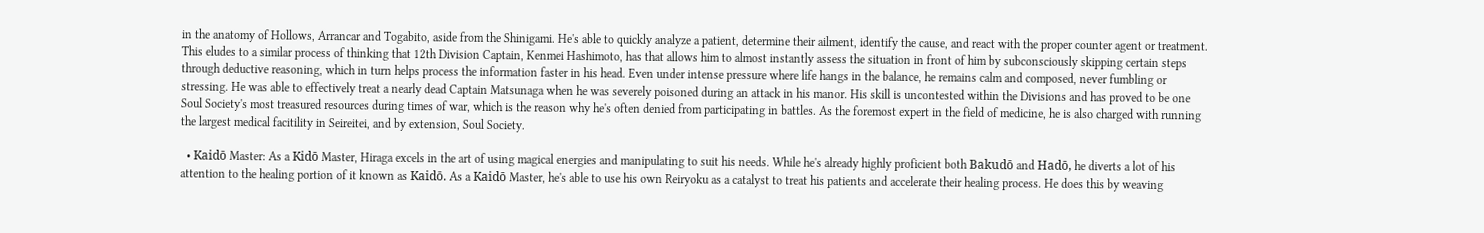in the anatomy of Hollows, Arrancar and Togabito, aside from the Shinigami. He's able to quickly analyze a patient, determine their ailment, identify the cause, and react with the proper counter agent or treatment. This eludes to a similar process of thinking that 12th Division Captain, Kenmei Hashimoto, has that allows him to almost instantly assess the situation in front of him by subconsciously skipping certain steps through deductive reasoning, which in turn helps process the information faster in his head. Even under intense pressure where life hangs in the balance, he remains calm and composed, never fumbling or stressing. He was able to effectively treat a nearly dead Captain Matsunaga when he was severely poisoned during an attack in his manor. His skill is uncontested within the Divisions and has proved to be one Soul Society's most treasured resources during times of war, which is the reason why he's often denied from participating in battles. As the foremost expert in the field of medicine, he is also charged with running the largest medical facitility in Seireitei, and by extension, Soul Society.

  • Kaidō Master: As a Kidō Master, Hiraga excels in the art of using magical energies and manipulating to suit his needs. While he's already highly proficient both Bakudō and Hadō, he diverts a lot of his attention to the healing portion of it known as Kaidō. As a Kaidō Master, he's able to use his own Reiryoku as a catalyst to treat his patients and accelerate their healing process. He does this by weaving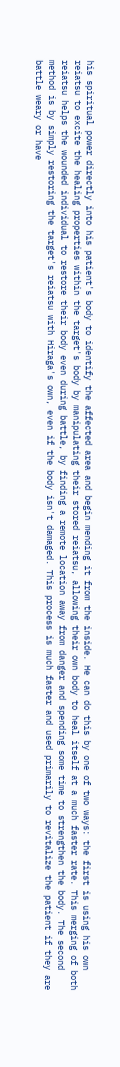his spiritual power directly into his patient's body to identify the affected area and begin mending it from the inside. He can do this by one of two ways: the first is using his own reiatsu to excite the healing properties within the target's body by manipulating their stored reiatsu, allowing their own body to heal itself at a much faster rate. This merging of both reiatsu helps the wounded individual to restore their body even during battle, by finding a remote location away from danger and spending some time to strengthen the body. The second method is by simply restoring the target's reiatsu with Hiraga's own, even if the body isn't damaged. This process is much faster and used primarily to revitalize the patient if they are battle weary or have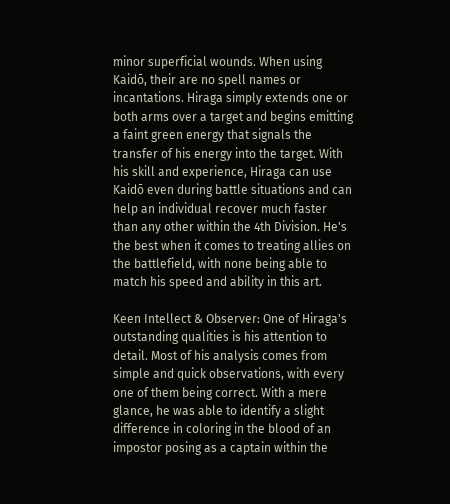minor superficial wounds. When using Kaidō, their are no spell names or incantations. Hiraga simply extends one or both arms over a target and begins emitting a faint green energy that signals the transfer of his energy into the target. With his skill and experience, Hiraga can use Kaidō even during battle situations and can help an individual recover much faster than any other within the 4th Division. He's the best when it comes to treating allies on the battlefield, with none being able to match his speed and ability in this art.

Keen Intellect & Observer: One of Hiraga's outstanding qualities is his attention to detail. Most of his analysis comes from simple and quick observations, with every one of them being correct. With a mere glance, he was able to identify a slight difference in coloring in the blood of an impostor posing as a captain within the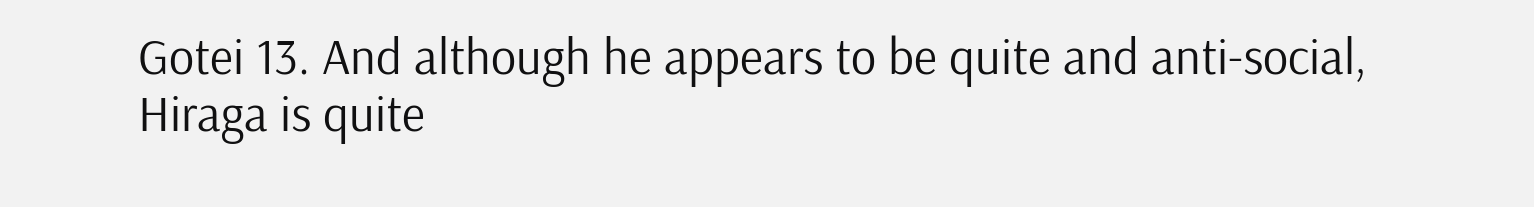Gotei 13. And although he appears to be quite and anti-social, Hiraga is quite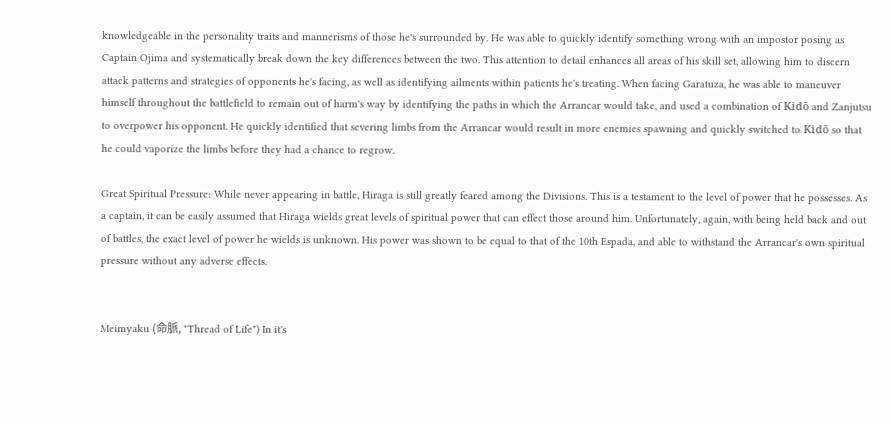knowledgeable in the personality traits and mannerisms of those he's surrounded by. He was able to quickly identify something wrong with an impostor posing as Captain Ojima and systematically break down the key differences between the two. This attention to detail enhances all areas of his skill set, allowing him to discern attack patterns and strategies of opponents he's facing, as well as identifying ailments within patients he's treating. When facing Garatuza, he was able to maneuver himself throughout the battlefield to remain out of harm's way by identifying the paths in which the Arrancar would take, and used a combination of Kidō and Zanjutsu to overpower his opponent. He quickly identified that severing limbs from the Arrancar would result in more enemies spawning and quickly switched to Kidō so that he could vaporize the limbs before they had a chance to regrow.

Great Spiritual Pressure: While never appearing in battle, Hiraga is still greatly feared among the Divisions. This is a testament to the level of power that he possesses. As a captain, it can be easily assumed that Hiraga wields great levels of spiritual power that can effect those around him. Unfortunately, again, with being held back and out of battles, the exact level of power he wields is unknown. His power was shown to be equal to that of the 10th Espada, and able to withstand the Arrancar's own spiritual pressure without any adverse effects.


Meimyaku (命脈, "Thread of Life") In it's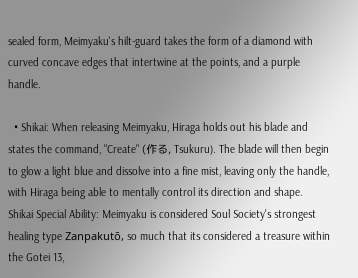sealed form, Meimyaku's hilt-guard takes the form of a diamond with curved concave edges that intertwine at the points, and a purple handle.

  • Shikai: When releasing Meimyaku, Hiraga holds out his blade and states the command, "Create" (作る, Tsukuru). The blade will then begin to glow a light blue and dissolve into a fine mist, leaving only the handle, with Hiraga being able to mentally control its direction and shape.
Shikai Special Ability: Meimyaku is considered Soul Society's strongest healing type Zanpakutō, so much that its considered a treasure within the Gotei 13,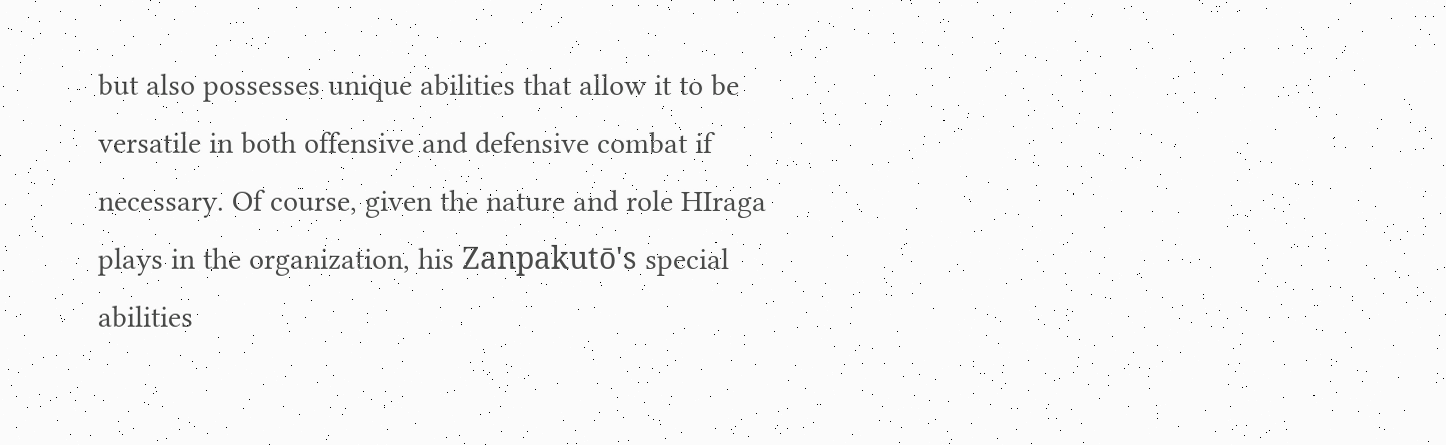but also possesses unique abilities that allow it to be versatile in both offensive and defensive combat if necessary. Of course, given the nature and role HIraga plays in the organization, his Zanpakutō's special abilities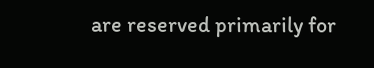are reserved primarily for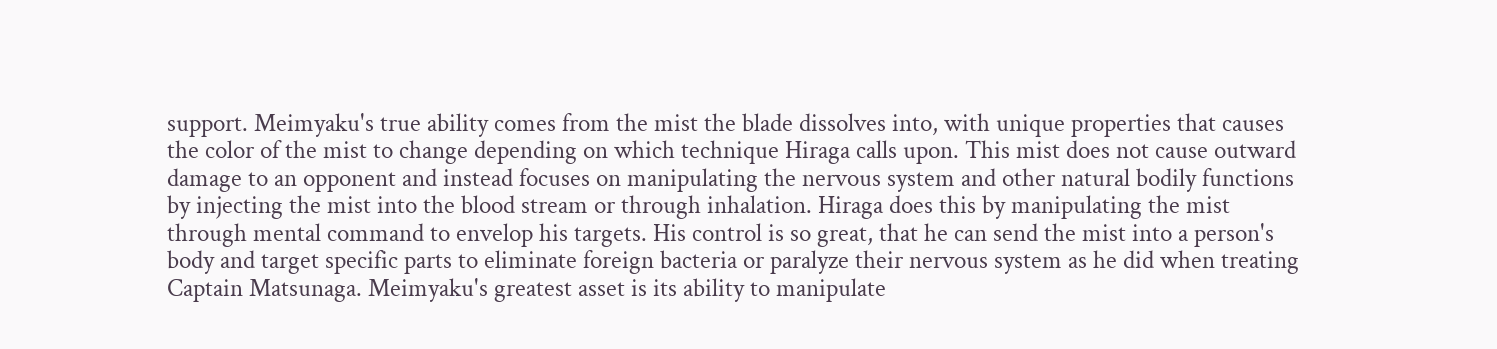support. Meimyaku's true ability comes from the mist the blade dissolves into, with unique properties that causes the color of the mist to change depending on which technique Hiraga calls upon. This mist does not cause outward damage to an opponent and instead focuses on manipulating the nervous system and other natural bodily functions by injecting the mist into the blood stream or through inhalation. Hiraga does this by manipulating the mist through mental command to envelop his targets. His control is so great, that he can send the mist into a person's body and target specific parts to eliminate foreign bacteria or paralyze their nervous system as he did when treating Captain Matsunaga. Meimyaku's greatest asset is its ability to manipulate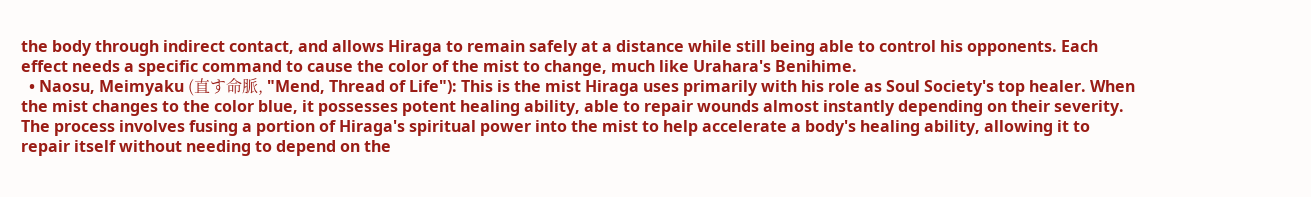the body through indirect contact, and allows Hiraga to remain safely at a distance while still being able to control his opponents. Each effect needs a specific command to cause the color of the mist to change, much like Urahara's Benihime.
  • Naosu, Meimyaku (直す命脈, "Mend, Thread of Life"): This is the mist Hiraga uses primarily with his role as Soul Society's top healer. When the mist changes to the color blue, it possesses potent healing ability, able to repair wounds almost instantly depending on their severity. The process involves fusing a portion of Hiraga's spiritual power into the mist to help accelerate a body's healing ability, allowing it to repair itself without needing to depend on the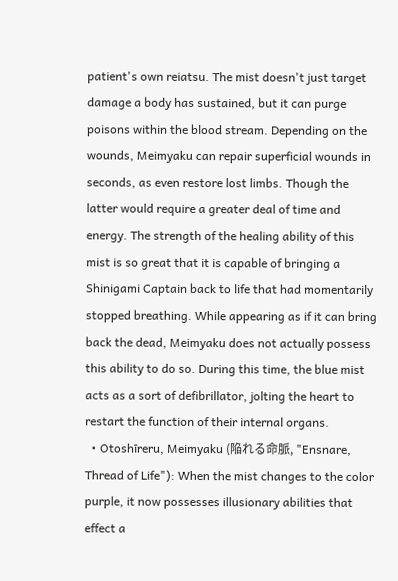patient's own reiatsu. The mist doesn't just target damage a body has sustained, but it can purge poisons within the blood stream. Depending on the wounds, Meimyaku can repair superficial wounds in seconds, as even restore lost limbs. Though the latter would require a greater deal of time and energy. The strength of the healing ability of this mist is so great that it is capable of bringing a Shinigami Captain back to life that had momentarily stopped breathing. While appearing as if it can bring back the dead, Meimyaku does not actually possess this ability to do so. During this time, the blue mist acts as a sort of defibrillator, jolting the heart to restart the function of their internal organs.
  • Otoshīreru, Meimyaku (陥れる命脈, "Ensnare, Thread of Life"): When the mist changes to the color purple, it now possesses illusionary abilities that effect a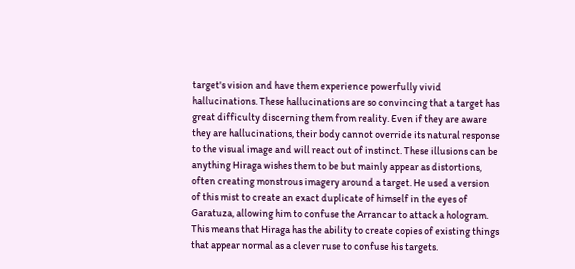target's vision and have them experience powerfully vivid hallucinations. These hallucinations are so convincing that a target has great difficulty discerning them from reality. Even if they are aware they are hallucinations, their body cannot override its natural response to the visual image and will react out of instinct. These illusions can be anything Hiraga wishes them to be but mainly appear as distortions, often creating monstrous imagery around a target. He used a version of this mist to create an exact duplicate of himself in the eyes of Garatuza, allowing him to confuse the Arrancar to attack a hologram. This means that Hiraga has the ability to create copies of existing things that appear normal as a clever ruse to confuse his targets.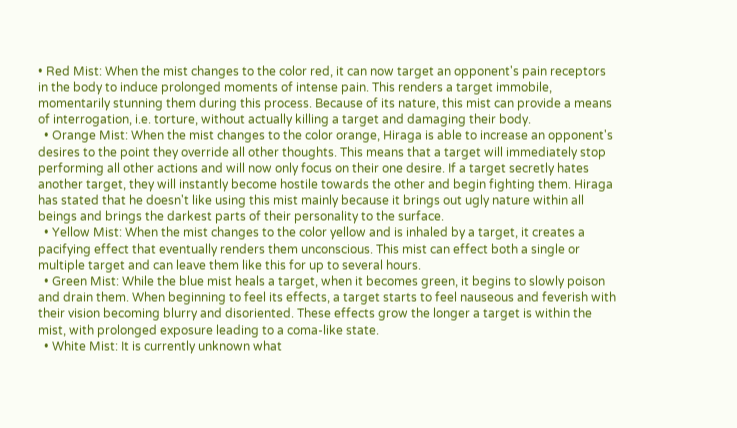• Red Mist: When the mist changes to the color red, it can now target an opponent's pain receptors in the body to induce prolonged moments of intense pain. This renders a target immobile, momentarily stunning them during this process. Because of its nature, this mist can provide a means of interrogation, i.e. torture, without actually killing a target and damaging their body.
  • Orange Mist: When the mist changes to the color orange, Hiraga is able to increase an opponent's desires to the point they override all other thoughts. This means that a target will immediately stop performing all other actions and will now only focus on their one desire. If a target secretly hates another target, they will instantly become hostile towards the other and begin fighting them. Hiraga has stated that he doesn't like using this mist mainly because it brings out ugly nature within all beings and brings the darkest parts of their personality to the surface.
  • Yellow Mist: When the mist changes to the color yellow and is inhaled by a target, it creates a pacifying effect that eventually renders them unconscious. This mist can effect both a single or multiple target and can leave them like this for up to several hours.
  • Green Mist: While the blue mist heals a target, when it becomes green, it begins to slowly poison and drain them. When beginning to feel its effects, a target starts to feel nauseous and feverish with their vision becoming blurry and disoriented. These effects grow the longer a target is within the mist, with prolonged exposure leading to a coma-like state.
  • White Mist: It is currently unknown what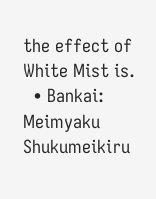the effect of White Mist is.
  • Bankai: Meimyaku Shukumeikiru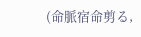(命脈宿命剪る,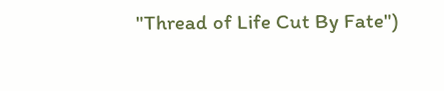"Thread of Life Cut By Fate")